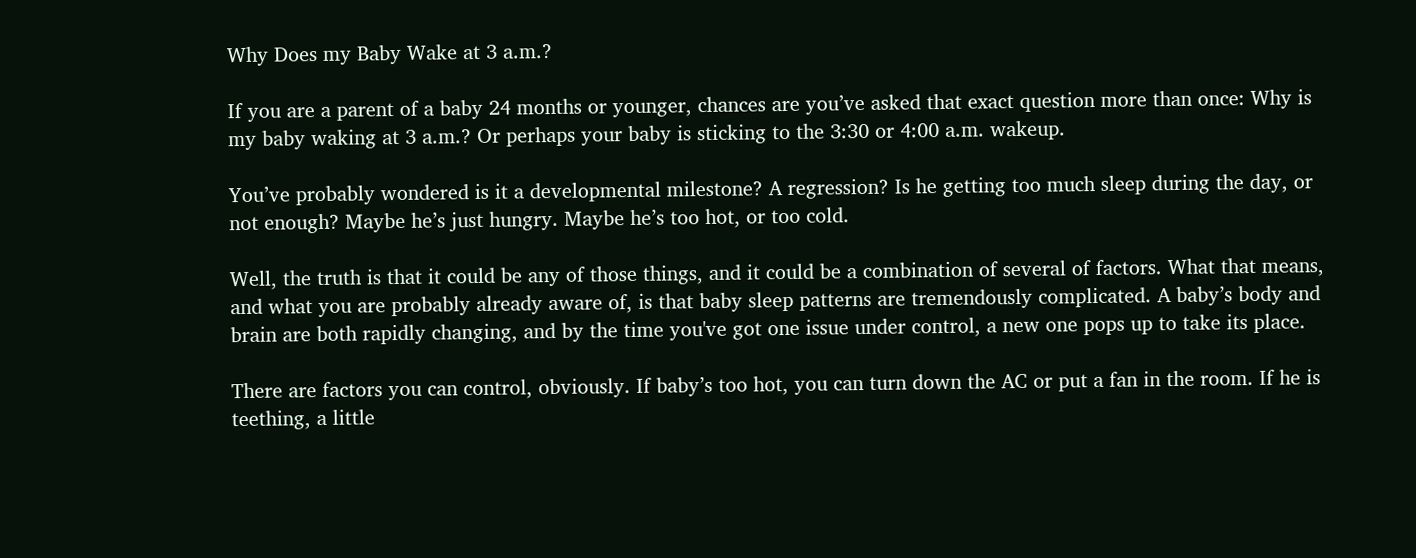Why Does my Baby Wake at 3 a.m.?

If you are a parent of a baby 24 months or younger, chances are you’ve asked that exact question more than once: Why is my baby waking at 3 a.m.? Or perhaps your baby is sticking to the 3:30 or 4:00 a.m. wakeup.

You’ve probably wondered is it a developmental milestone? A regression? Is he getting too much sleep during the day, or not enough? Maybe he’s just hungry. Maybe he’s too hot, or too cold.

Well, the truth is that it could be any of those things, and it could be a combination of several of factors. What that means, and what you are probably already aware of, is that baby sleep patterns are tremendously complicated. A baby’s body and brain are both rapidly changing, and by the time you've got one issue under control, a new one pops up to take its place.

There are factors you can control, obviously. If baby’s too hot, you can turn down the AC or put a fan in the room. If he is teething, a little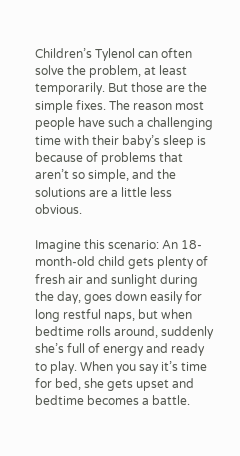Children’s Tylenol can often solve the problem, at least temporarily. But those are the simple fixes. The reason most people have such a challenging time with their baby’s sleep is because of problems that aren’t so simple, and the solutions are a little less obvious.

Imagine this scenario: An 18-month-old child gets plenty of fresh air and sunlight during the day, goes down easily for long restful naps, but when bedtime rolls around, suddenly she’s full of energy and ready to play. When you say it’s time for bed, she gets upset and bedtime becomes a battle.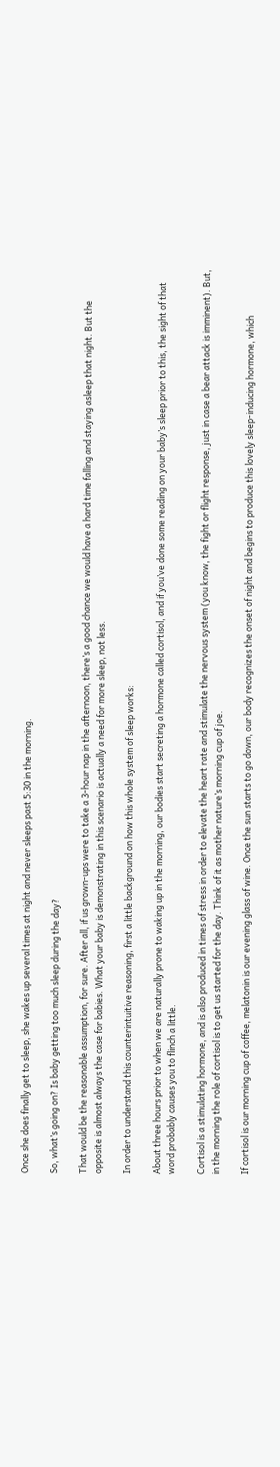Once she does finally get to sleep, she wakes up several times at night and never sleeps past 5:30 in the morning.

So, what’s going on? Is baby getting too much sleep during the day?

That would be the reasonable assumption, for sure. After all, if us grown-ups were to take a 3-hour nap in the afternoon, there’s a good chance we would have a hard time falling and staying asleep that night. But the opposite is almost always the case for babies. What your baby is demonstrating in this scenario is actually a need for more sleep, not less.

In order to understand this counterintuitive reasoning, first a little background on how this whole system of sleep works:

About three hours prior to when we are naturally prone to waking up in the morning, our bodies start secreting a hormone called cortisol, and if you’ve done some reading on your baby’s sleep prior to this, the sight of that word probably causes you to flinch a little.

Cortisol is a stimulating hormone, and is also produced in times of stress in order to elevate the heart rate and stimulate the nervous system (you know, the fight or flight response, just in case a bear attack is imminent). But, in the morning the role of cortisol is to get us started for the day. Think of it as mother nature’s morning cup of joe.

If cortisol is our morning cup of coffee, melatonin is our evening glass of wine. Once the sun starts to go down, our body recognizes the onset of night and begins to produce this lovely sleep-inducing hormone, which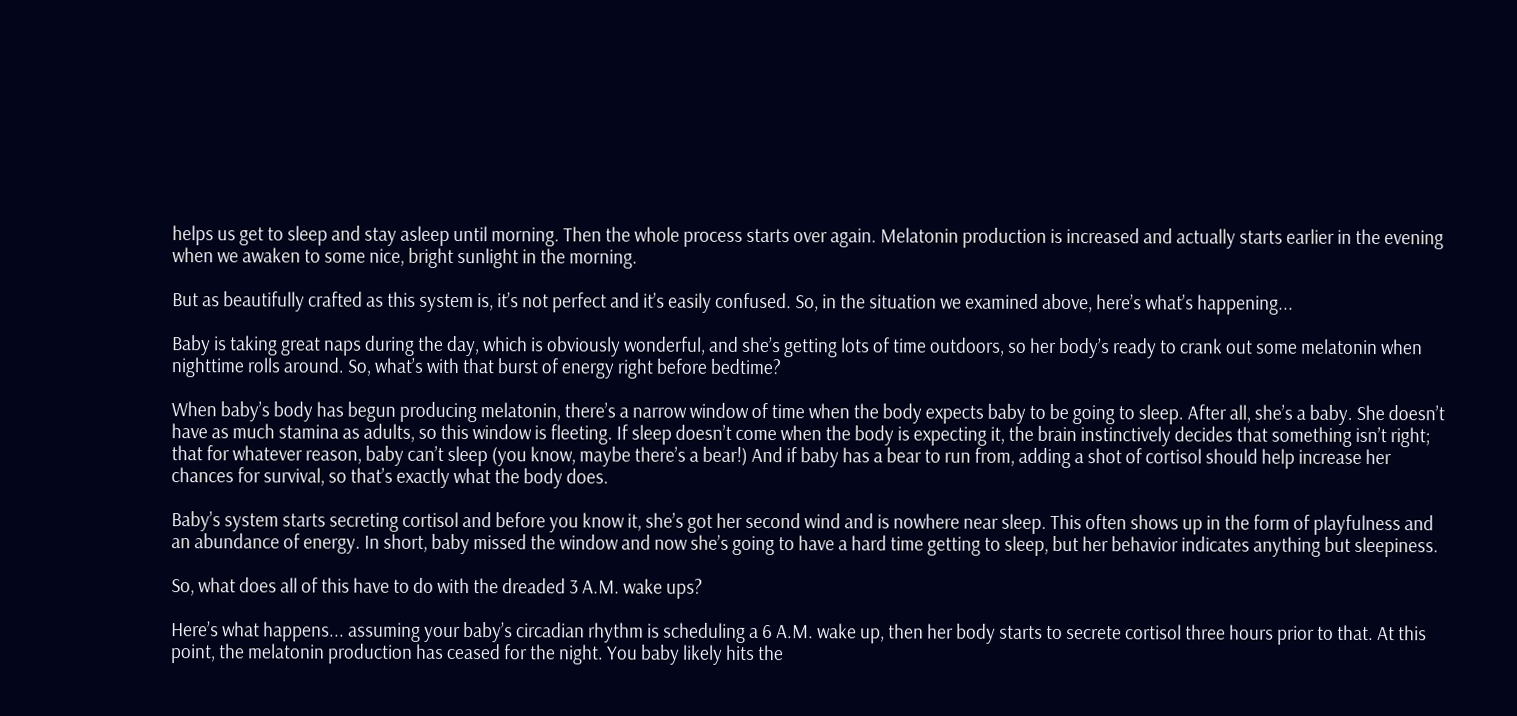helps us get to sleep and stay asleep until morning. Then the whole process starts over again. Melatonin production is increased and actually starts earlier in the evening when we awaken to some nice, bright sunlight in the morning.

But as beautifully crafted as this system is, it’s not perfect and it’s easily confused. So, in the situation we examined above, here’s what’s happening...

Baby is taking great naps during the day, which is obviously wonderful, and she’s getting lots of time outdoors, so her body’s ready to crank out some melatonin when nighttime rolls around. So, what’s with that burst of energy right before bedtime?

When baby’s body has begun producing melatonin, there’s a narrow window of time when the body expects baby to be going to sleep. After all, she’s a baby. She doesn’t have as much stamina as adults, so this window is fleeting. If sleep doesn’t come when the body is expecting it, the brain instinctively decides that something isn’t right; that for whatever reason, baby can’t sleep (you know, maybe there’s a bear!) And if baby has a bear to run from, adding a shot of cortisol should help increase her chances for survival, so that’s exactly what the body does.

Baby’s system starts secreting cortisol and before you know it, she’s got her second wind and is nowhere near sleep. This often shows up in the form of playfulness and an abundance of energy. In short, baby missed the window and now she’s going to have a hard time getting to sleep, but her behavior indicates anything but sleepiness.

So, what does all of this have to do with the dreaded 3 A.M. wake ups?

Here’s what happens... assuming your baby’s circadian rhythm is scheduling a 6 A.M. wake up, then her body starts to secrete cortisol three hours prior to that. At this point, the melatonin production has ceased for the night. You baby likely hits the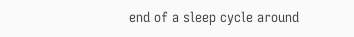end of a sleep cycle around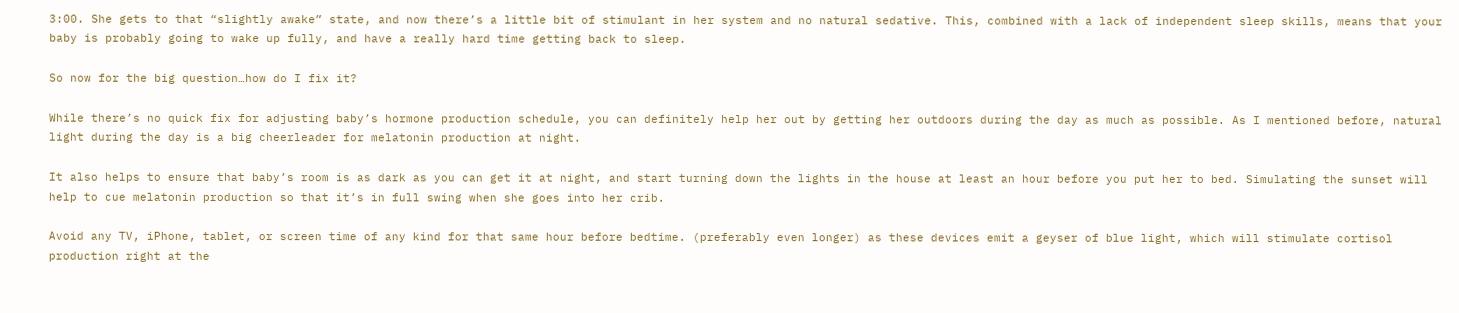3:00. She gets to that “slightly awake” state, and now there’s a little bit of stimulant in her system and no natural sedative. This, combined with a lack of independent sleep skills, means that your baby is probably going to wake up fully, and have a really hard time getting back to sleep.

So now for the big question…how do I fix it?

While there’s no quick fix for adjusting baby’s hormone production schedule, you can definitely help her out by getting her outdoors during the day as much as possible. As I mentioned before, natural light during the day is a big cheerleader for melatonin production at night.

It also helps to ensure that baby’s room is as dark as you can get it at night, and start turning down the lights in the house at least an hour before you put her to bed. Simulating the sunset will help to cue melatonin production so that it’s in full swing when she goes into her crib.

Avoid any TV, iPhone, tablet, or screen time of any kind for that same hour before bedtime. (preferably even longer) as these devices emit a geyser of blue light, which will stimulate cortisol production right at the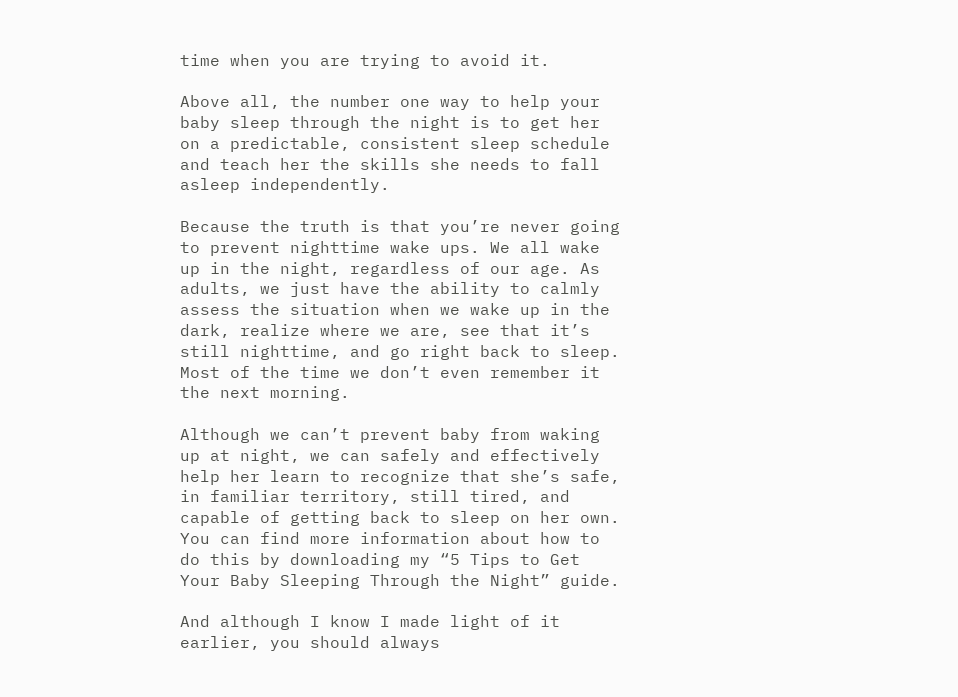time when you are trying to avoid it.

Above all, the number one way to help your baby sleep through the night is to get her on a predictable, consistent sleep schedule and teach her the skills she needs to fall asleep independently.

Because the truth is that you’re never going to prevent nighttime wake ups. We all wake up in the night, regardless of our age. As adults, we just have the ability to calmly assess the situation when we wake up in the dark, realize where we are, see that it’s still nighttime, and go right back to sleep. Most of the time we don’t even remember it the next morning.

Although we can’t prevent baby from waking up at night, we can safely and effectively help her learn to recognize that she’s safe, in familiar territory, still tired, and capable of getting back to sleep on her own. You can find more information about how to do this by downloading my “5 Tips to Get Your Baby Sleeping Through the Night” guide.

And although I know I made light of it earlier, you should always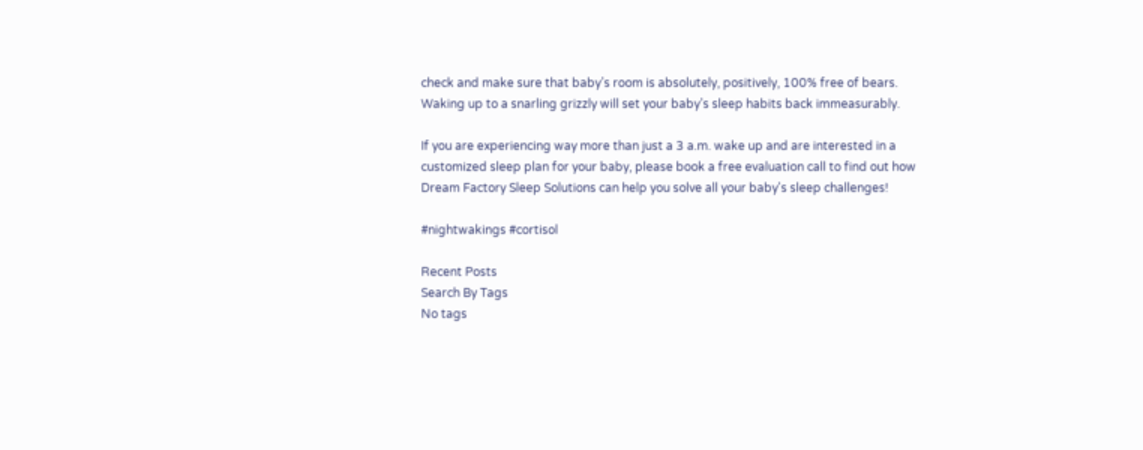check and make sure that baby’s room is absolutely, positively, 100% free of bears. Waking up to a snarling grizzly will set your baby’s sleep habits back immeasurably.

If you are experiencing way more than just a 3 a.m. wake up and are interested in a customized sleep plan for your baby, please book a free evaluation call to find out how Dream Factory Sleep Solutions can help you solve all your baby's sleep challenges!

#nightwakings #cortisol

Recent Posts
Search By Tags
No tags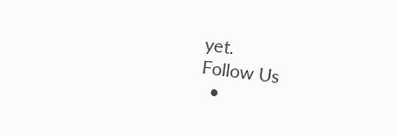yet.
Follow Us
  •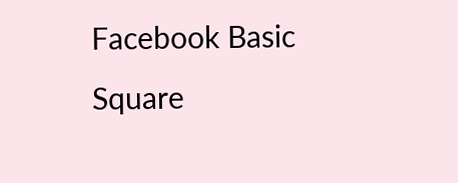Facebook Basic Square